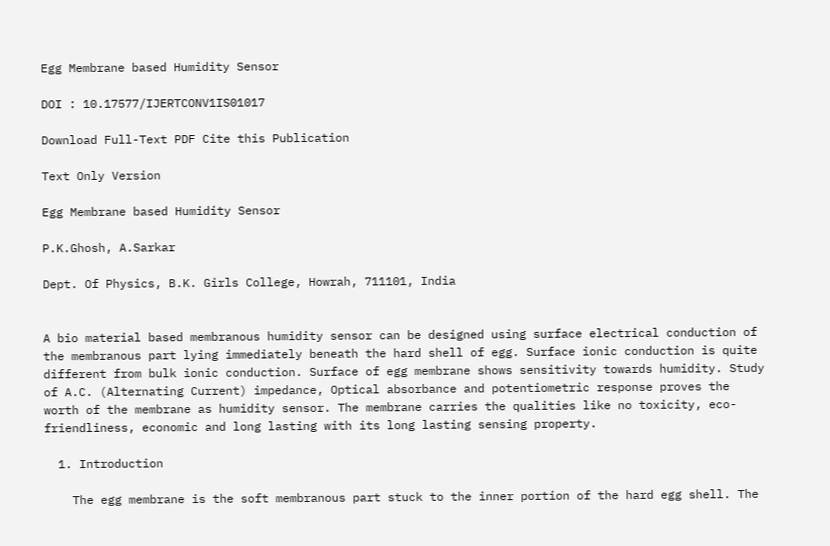Egg Membrane based Humidity Sensor

DOI : 10.17577/IJERTCONV1IS01017

Download Full-Text PDF Cite this Publication

Text Only Version

Egg Membrane based Humidity Sensor

P.K.Ghosh, A.Sarkar

Dept. Of Physics, B.K. Girls College, Howrah, 711101, India


A bio material based membranous humidity sensor can be designed using surface electrical conduction of the membranous part lying immediately beneath the hard shell of egg. Surface ionic conduction is quite different from bulk ionic conduction. Surface of egg membrane shows sensitivity towards humidity. Study of A.C. (Alternating Current) impedance, Optical absorbance and potentiometric response proves the worth of the membrane as humidity sensor. The membrane carries the qualities like no toxicity, eco-friendliness, economic and long lasting with its long lasting sensing property.

  1. Introduction

    The egg membrane is the soft membranous part stuck to the inner portion of the hard egg shell. The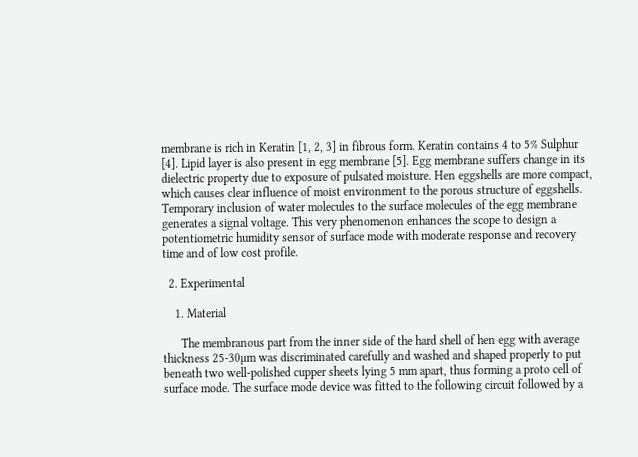membrane is rich in Keratin [1, 2, 3] in fibrous form. Keratin contains 4 to 5% Sulphur [4]. Lipid layer is also present in egg membrane [5]. Egg membrane suffers change in its dielectric property due to exposure of pulsated moisture. Hen eggshells are more compact, which causes clear influence of moist environment to the porous structure of eggshells. Temporary inclusion of water molecules to the surface molecules of the egg membrane generates a signal voltage. This very phenomenon enhances the scope to design a potentiometric humidity sensor of surface mode with moderate response and recovery time and of low cost profile.

  2. Experimental

    1. Material

      The membranous part from the inner side of the hard shell of hen egg with average thickness 25-30µm was discriminated carefully and washed and shaped properly to put beneath two well-polished cupper sheets lying 5 mm apart, thus forming a proto cell of surface mode. The surface mode device was fitted to the following circuit followed by a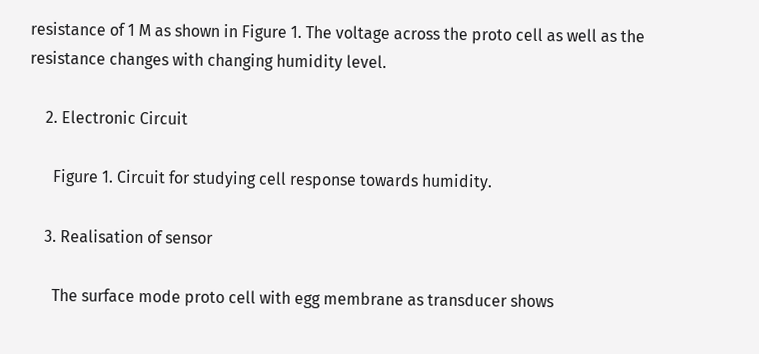resistance of 1 M as shown in Figure 1. The voltage across the proto cell as well as the resistance changes with changing humidity level.

    2. Electronic Circuit

      Figure 1. Circuit for studying cell response towards humidity.

    3. Realisation of sensor

      The surface mode proto cell with egg membrane as transducer shows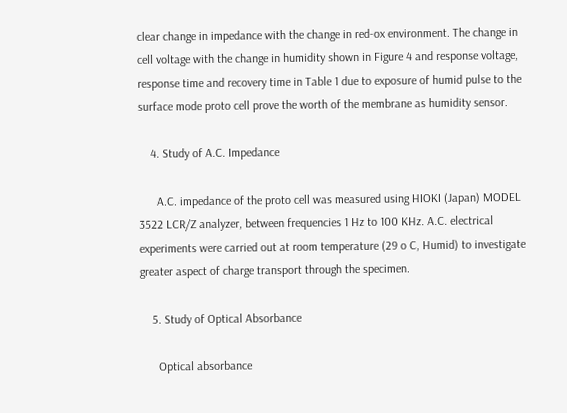clear change in impedance with the change in red-ox environment. The change in cell voltage with the change in humidity shown in Figure 4 and response voltage, response time and recovery time in Table 1 due to exposure of humid pulse to the surface mode proto cell prove the worth of the membrane as humidity sensor.

    4. Study of A.C. Impedance

      A.C. impedance of the proto cell was measured using HIOKI (Japan) MODEL 3522 LCR/Z analyzer, between frequencies 1 Hz to 100 KHz. A.C. electrical experiments were carried out at room temperature (29 o C, Humid) to investigate greater aspect of charge transport through the specimen.

    5. Study of Optical Absorbance

      Optical absorbance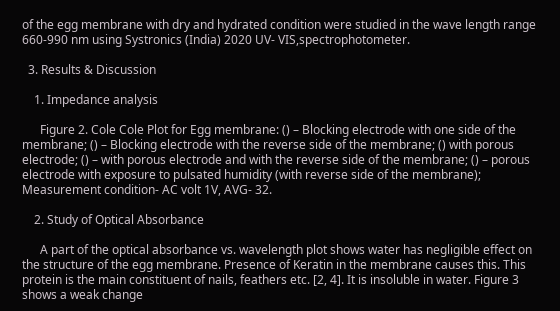of the egg membrane with dry and hydrated condition were studied in the wave length range 660-990 nm using Systronics (India) 2020 UV- VIS,spectrophotometer.

  3. Results & Discussion

    1. Impedance analysis

      Figure 2. Cole Cole Plot for Egg membrane: () – Blocking electrode with one side of the membrane; () – Blocking electrode with the reverse side of the membrane; () with porous electrode; () – with porous electrode and with the reverse side of the membrane; () – porous electrode with exposure to pulsated humidity (with reverse side of the membrane); Measurement condition- AC volt 1V, AVG- 32.

    2. Study of Optical Absorbance

      A part of the optical absorbance vs. wavelength plot shows water has negligible effect on the structure of the egg membrane. Presence of Keratin in the membrane causes this. This protein is the main constituent of nails, feathers etc. [2, 4]. It is insoluble in water. Figure 3 shows a weak change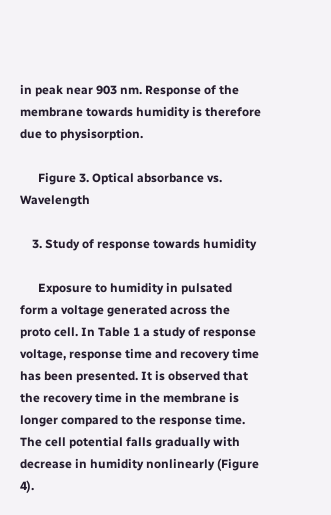in peak near 903 nm. Response of the membrane towards humidity is therefore due to physisorption.

      Figure 3. Optical absorbance vs. Wavelength

    3. Study of response towards humidity

      Exposure to humidity in pulsated form a voltage generated across the proto cell. In Table 1 a study of response voltage, response time and recovery time has been presented. It is observed that the recovery time in the membrane is longer compared to the response time. The cell potential falls gradually with decrease in humidity nonlinearly (Figure 4).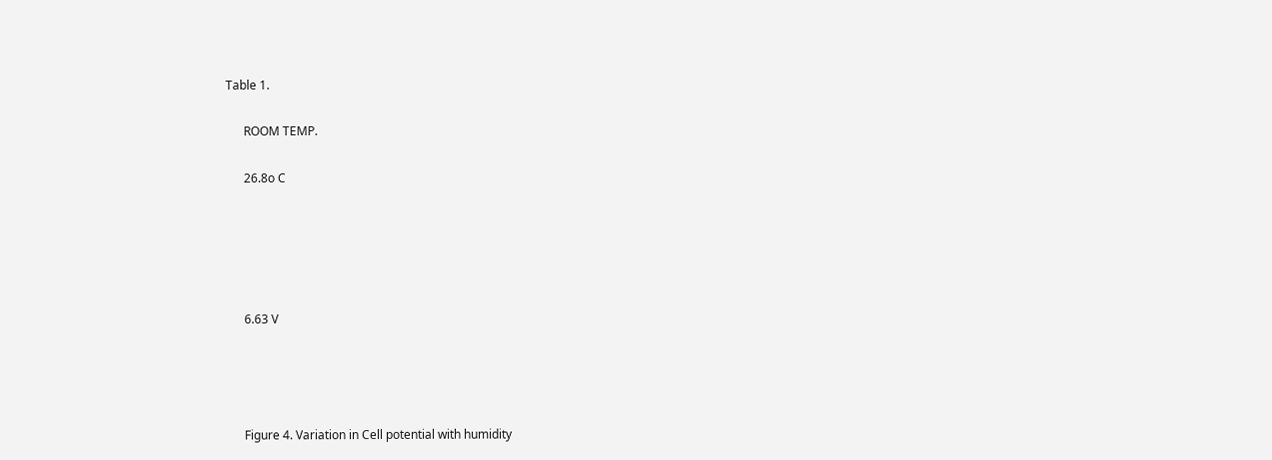Table 1.

      ROOM TEMP.

      26.8o C





      6.63 V




      Figure 4. Variation in Cell potential with humidity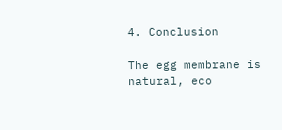4. Conclusion

The egg membrane is natural, eco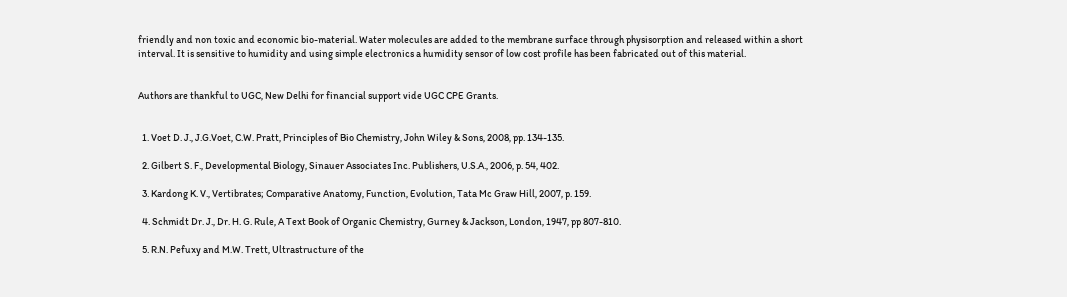friendly and non toxic and economic bio-material. Water molecules are added to the membrane surface through physisorption and released within a short interval. It is sensitive to humidity and using simple electronics a humidity sensor of low cost profile has been fabricated out of this material.


Authors are thankful to UGC, New Delhi for financial support vide UGC CPE Grants.


  1. Voet D. J., J.G.Voet, C.W. Pratt, Principles of Bio Chemistry, John Wiley & Sons, 2008, pp. 134-135.

  2. Gilbert S. F., Developmental Biology, Sinauer Associates Inc. Publishers, U.S.A., 2006, p. 54, 402.

  3. Kardong K. V., Vertibrates; Comparative Anatomy, Function, Evolution, Tata Mc Graw Hill, 2007, p. 159.

  4. Schmidt Dr. J., Dr. H. G. Rule, A Text Book of Organic Chemistry, Gurney & Jackson, London, 1947, pp 807-810.

  5. R.N. Pefuxy and M.W. Trett, Ultrastructure of the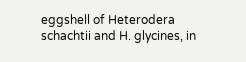eggshell of Heterodera schachtii and H. glycines, in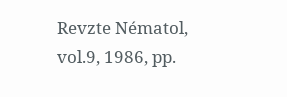Revzte Nématol, vol.9, 1986, pp.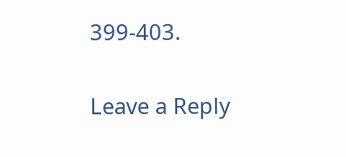399-403.

Leave a Reply